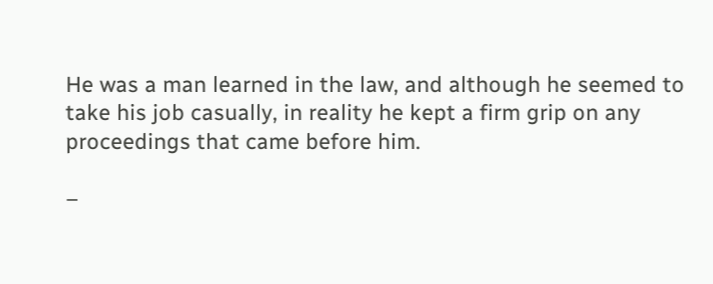He was a man learned in the law, and although he seemed to take his job casually, in reality he kept a firm grip on any proceedings that came before him.

–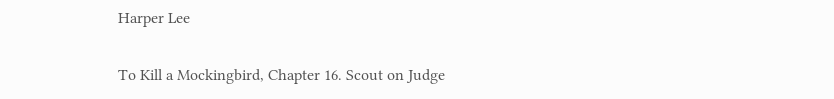Harper Lee

To Kill a Mockingbird, Chapter 16. Scout on Judge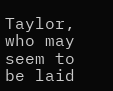Taylor, who may seem to be laid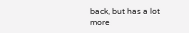back, but has a lot more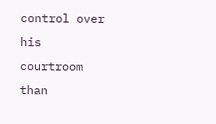control over his courtroom than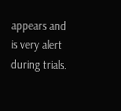appears and is very alert during trials.